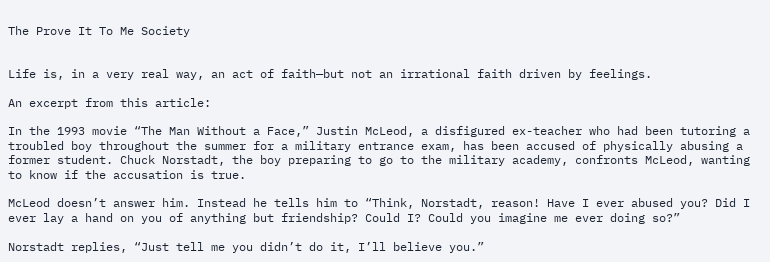The Prove It To Me Society


Life is, in a very real way, an act of faith—but not an irrational faith driven by feelings.

An excerpt from this article:

In the 1993 movie “The Man Without a Face,” Justin McLeod, a disfigured ex-teacher who had been tutoring a troubled boy throughout the summer for a military entrance exam, has been accused of physically abusing a former student. Chuck Norstadt, the boy preparing to go to the military academy, confronts McLeod, wanting to know if the accusation is true.

McLeod doesn’t answer him. Instead he tells him to “Think, Norstadt, reason! Have I ever abused you? Did I ever lay a hand on you of anything but friendship? Could I? Could you imagine me ever doing so?”

Norstadt replies, “Just tell me you didn’t do it, I’ll believe you.”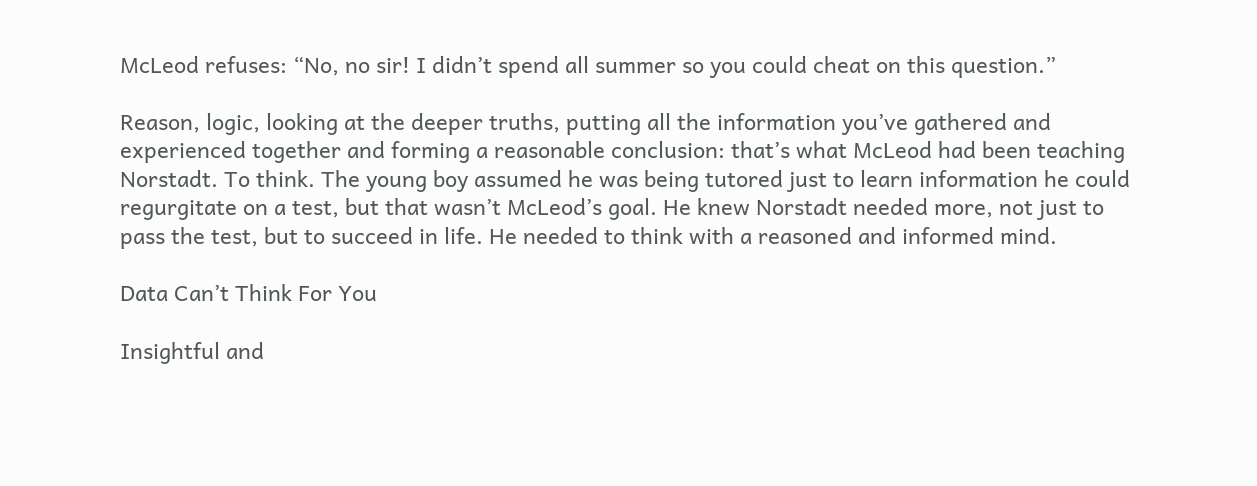McLeod refuses: “No, no sir! I didn’t spend all summer so you could cheat on this question.”

Reason, logic, looking at the deeper truths, putting all the information you’ve gathered and experienced together and forming a reasonable conclusion: that’s what McLeod had been teaching Norstadt. To think. The young boy assumed he was being tutored just to learn information he could regurgitate on a test, but that wasn’t McLeod’s goal. He knew Norstadt needed more, not just to pass the test, but to succeed in life. He needed to think with a reasoned and informed mind.

Data Can’t Think For You

Insightful and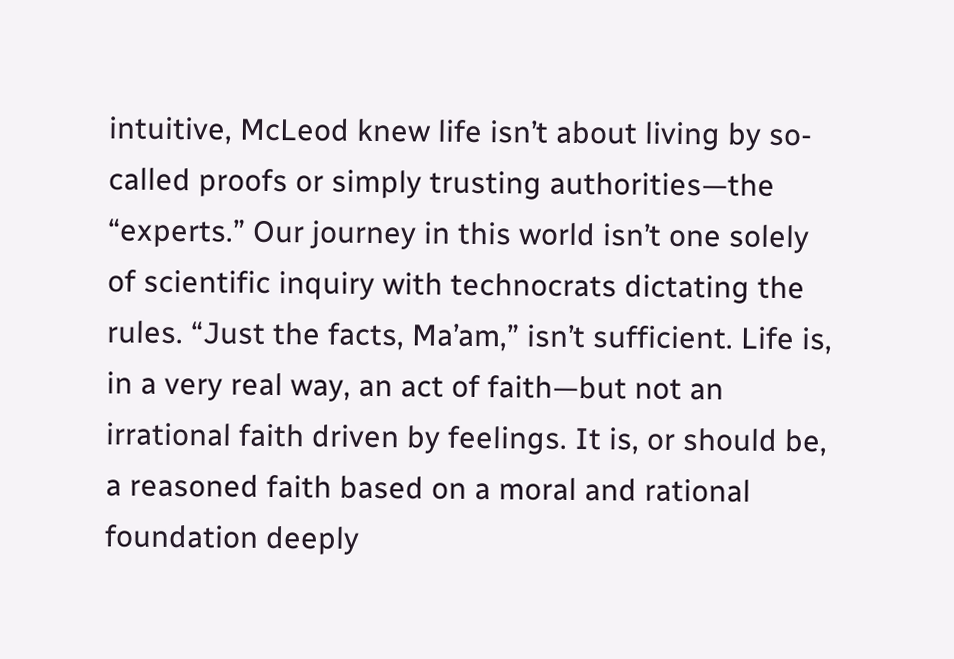intuitive, McLeod knew life isn’t about living by so-called proofs or simply trusting authorities—the “experts.” Our journey in this world isn’t one solely of scientific inquiry with technocrats dictating the rules. “Just the facts, Ma’am,” isn’t sufficient. Life is, in a very real way, an act of faith—but not an irrational faith driven by feelings. It is, or should be, a reasoned faith based on a moral and rational foundation deeply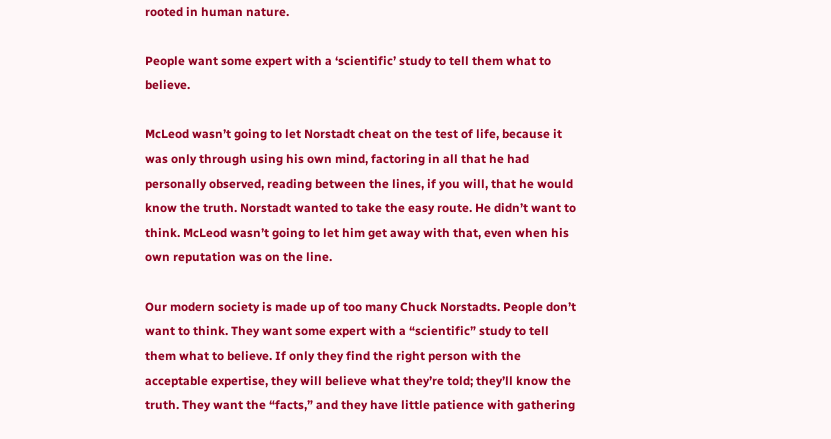rooted in human nature.

People want some expert with a ‘scientific’ study to tell them what to believe.

McLeod wasn’t going to let Norstadt cheat on the test of life, because it was only through using his own mind, factoring in all that he had personally observed, reading between the lines, if you will, that he would know the truth. Norstadt wanted to take the easy route. He didn’t want to think. McLeod wasn’t going to let him get away with that, even when his own reputation was on the line.

Our modern society is made up of too many Chuck Norstadts. People don’t want to think. They want some expert with a “scientific” study to tell them what to believe. If only they find the right person with the acceptable expertise, they will believe what they’re told; they’ll know the truth. They want the “facts,” and they have little patience with gathering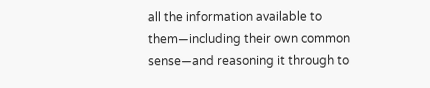all the information available to them—including their own common sense—and reasoning it through to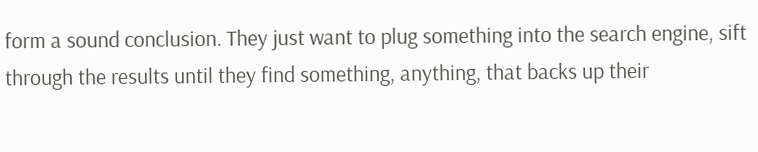form a sound conclusion. They just want to plug something into the search engine, sift through the results until they find something, anything, that backs up their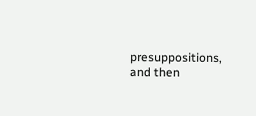presuppositions, and then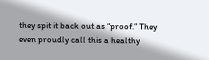they spit it back out as “proof.” They even proudly call this a healthy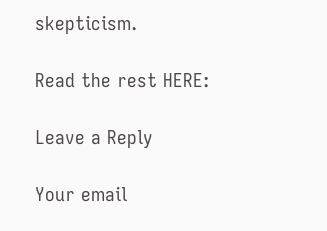skepticism.

Read the rest HERE:

Leave a Reply

Your email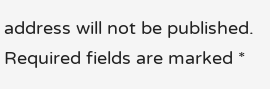address will not be published. Required fields are marked *